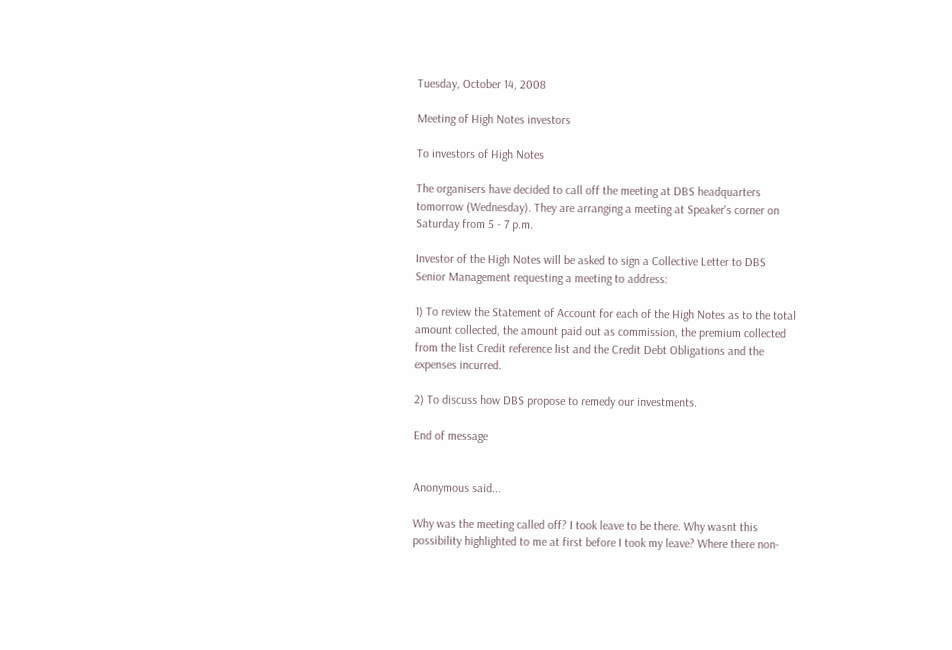Tuesday, October 14, 2008

Meeting of High Notes investors

To investors of High Notes

The organisers have decided to call off the meeting at DBS headquarters tomorrow (Wednesday). They are arranging a meeting at Speaker's corner on Saturday from 5 - 7 p.m.

Investor of the High Notes will be asked to sign a Collective Letter to DBS Senior Management requesting a meeting to address:

1) To review the Statement of Account for each of the High Notes as to the total amount collected, the amount paid out as commission, the premium collected from the list Credit reference list and the Credit Debt Obligations and the expenses incurred.

2) To discuss how DBS propose to remedy our investments.

End of message


Anonymous said...

Why was the meeting called off? I took leave to be there. Why wasnt this possibility highlighted to me at first before I took my leave? Where there non-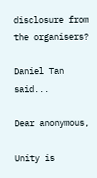disclosure from the organisers?

Daniel Tan said...

Dear anonymous,

Unity is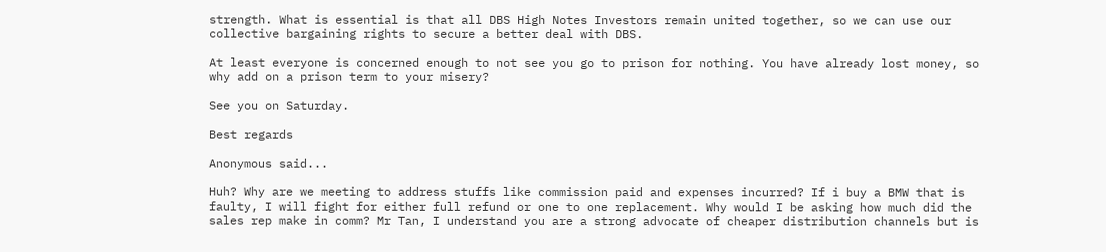strength. What is essential is that all DBS High Notes Investors remain united together, so we can use our collective bargaining rights to secure a better deal with DBS.

At least everyone is concerned enough to not see you go to prison for nothing. You have already lost money, so why add on a prison term to your misery?

See you on Saturday.

Best regards

Anonymous said...

Huh? Why are we meeting to address stuffs like commission paid and expenses incurred? If i buy a BMW that is faulty, I will fight for either full refund or one to one replacement. Why would I be asking how much did the sales rep make in comm? Mr Tan, I understand you are a strong advocate of cheaper distribution channels but is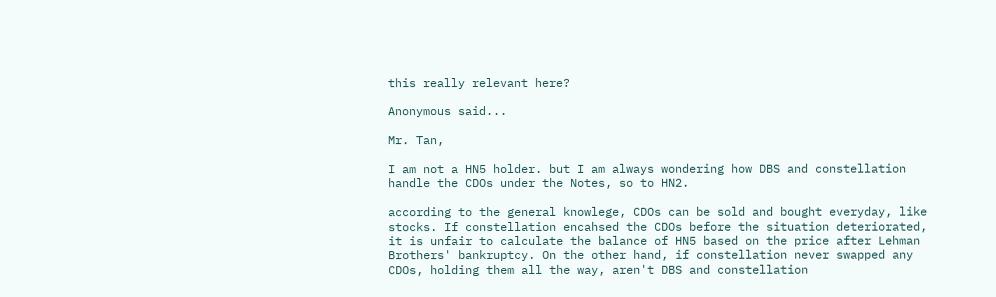this really relevant here?

Anonymous said...

Mr. Tan,

I am not a HN5 holder. but I am always wondering how DBS and constellation handle the CDOs under the Notes, so to HN2.

according to the general knowlege, CDOs can be sold and bought everyday, like stocks. If constellation encahsed the CDOs before the situation deteriorated, it is unfair to calculate the balance of HN5 based on the price after Lehman Brothers' bankruptcy. On the other hand, if constellation never swapped any CDOs, holding them all the way, aren't DBS and constellation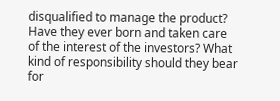disqualified to manage the product? Have they ever born and taken care of the interest of the investors? What kind of responsibility should they bear for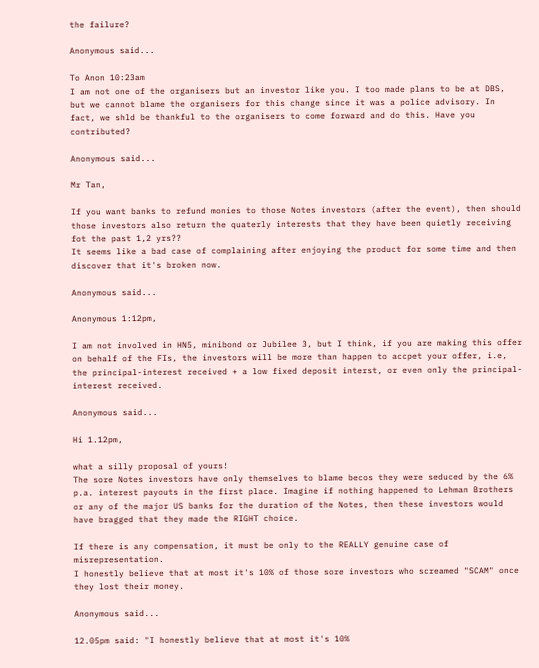the failure?

Anonymous said...

To Anon 10:23am
I am not one of the organisers but an investor like you. I too made plans to be at DBS, but we cannot blame the organisers for this change since it was a police advisory. In fact, we shld be thankful to the organisers to come forward and do this. Have you contributed?

Anonymous said...

Mr Tan,

If you want banks to refund monies to those Notes investors (after the event), then should those investors also return the quaterly interests that they have been quietly receiving fot the past 1,2 yrs??
It seems like a bad case of complaining after enjoying the product for some time and then discover that it's broken now.

Anonymous said...

Anonymous 1:12pm,

I am not involved in HN5, minibond or Jubilee 3, but I think, if you are making this offer on behalf of the FIs, the investors will be more than happen to accpet your offer, i.e, the principal-interest received + a low fixed deposit interst, or even only the principal-interest received.

Anonymous said...

Hi 1.12pm,

what a silly proposal of yours!
The sore Notes investors have only themselves to blame becos they were seduced by the 6% p.a. interest payouts in the first place. Imagine if nothing happened to Lehman Brothers or any of the major US banks for the duration of the Notes, then these investors would have bragged that they made the RIGHT choice.

If there is any compensation, it must be only to the REALLY genuine case of misrepresentation.
I honestly believe that at most it's 10% of those sore investors who screamed "SCAM" once they lost their money.

Anonymous said...

12.05pm said: "I honestly believe that at most it's 10%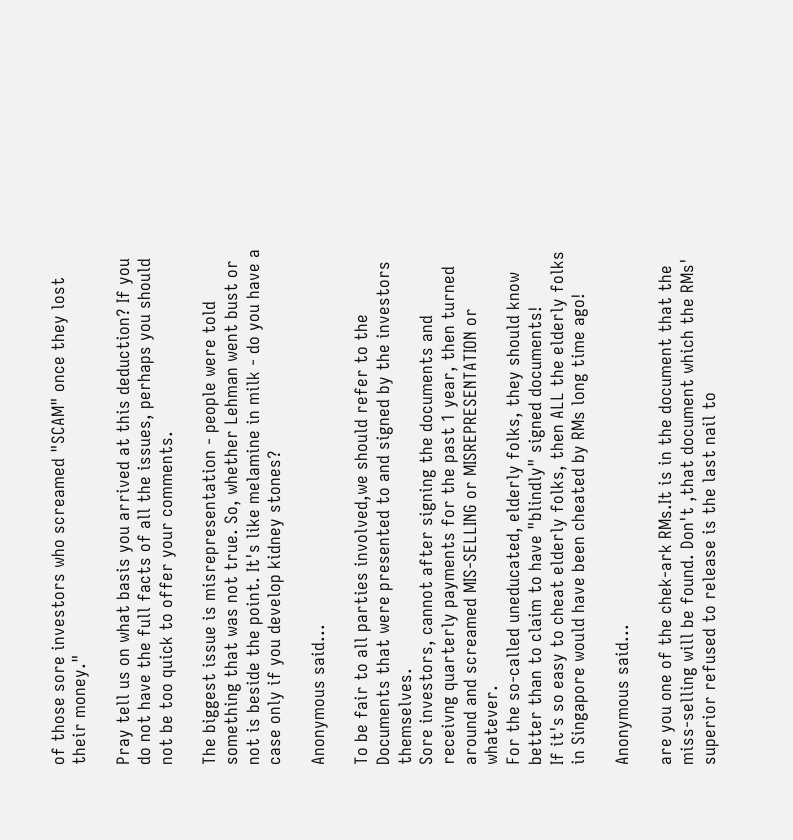of those sore investors who screamed "SCAM" once they lost their money."

Pray tell us on what basis you arrived at this deduction? If you do not have the full facts of all the issues, perhaps you should not be too quick to offer your comments.

The biggest issue is misrepresentation - people were told something that was not true. So, whether Lehman went bust or not is beside the point. It's like melamine in milk - do you have a case only if you develop kidney stones?

Anonymous said...

To be fair to all parties involved,we should refer to the Documents that were presented to and signed by the investors themselves.
Sore investors, cannot after signing the documents and receivng quarterly payments for the past 1 year, then turned around and screamed MIS-SELLING or MISREPRESENTATION or whatever.
For the so-called uneducated, elderly folks, they should know better than to claim to have "blindly" signed documents!
If it's so easy to cheat elderly folks, then ALL the elderly folks in Singapore would have been cheated by RMs long time ago!

Anonymous said...

are you one of the chek-ark RMs.It is in the document that the miss-selling will be found. Don't ,that document which the RMs' superior refused to release is the last nail to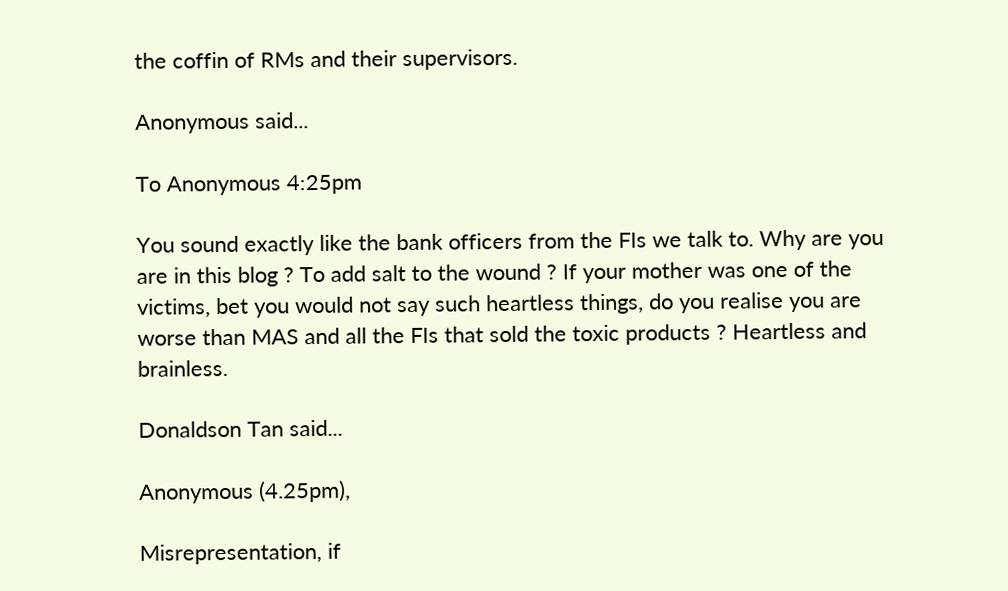the coffin of RMs and their supervisors.

Anonymous said...

To Anonymous 4:25pm

You sound exactly like the bank officers from the FIs we talk to. Why are you are in this blog ? To add salt to the wound ? If your mother was one of the victims, bet you would not say such heartless things, do you realise you are worse than MAS and all the FIs that sold the toxic products ? Heartless and brainless.

Donaldson Tan said...

Anonymous (4.25pm),

Misrepresentation, if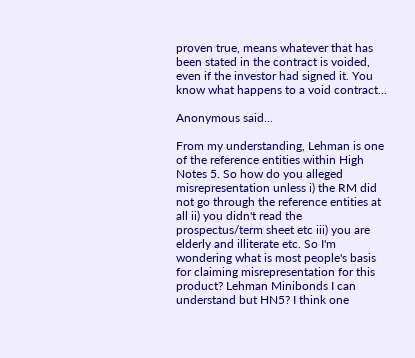proven true, means whatever that has been stated in the contract is voided, even if the investor had signed it. You know what happens to a void contract...

Anonymous said...

From my understanding, Lehman is one of the reference entities within High Notes 5. So how do you alleged misrepresentation unless i) the RM did not go through the reference entities at all ii) you didn't read the prospectus/term sheet etc iii) you are elderly and illiterate etc. So I'm wondering what is most people's basis for claiming misrepresentation for this product? Lehman Minibonds I can understand but HN5? I think one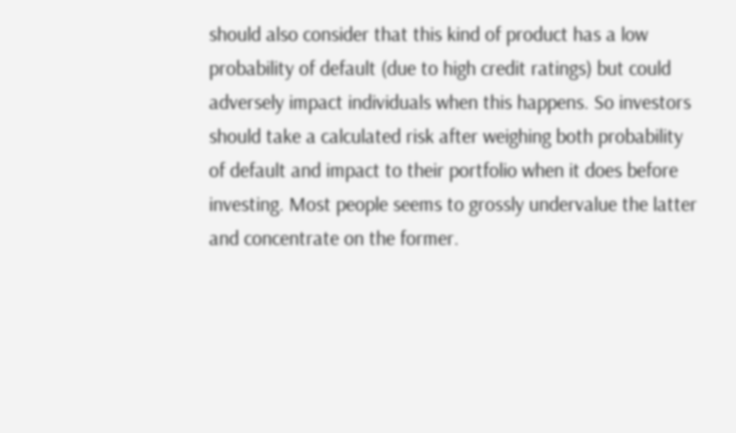should also consider that this kind of product has a low probability of default (due to high credit ratings) but could adversely impact individuals when this happens. So investors should take a calculated risk after weighing both probability of default and impact to their portfolio when it does before investing. Most people seems to grossly undervalue the latter and concentrate on the former.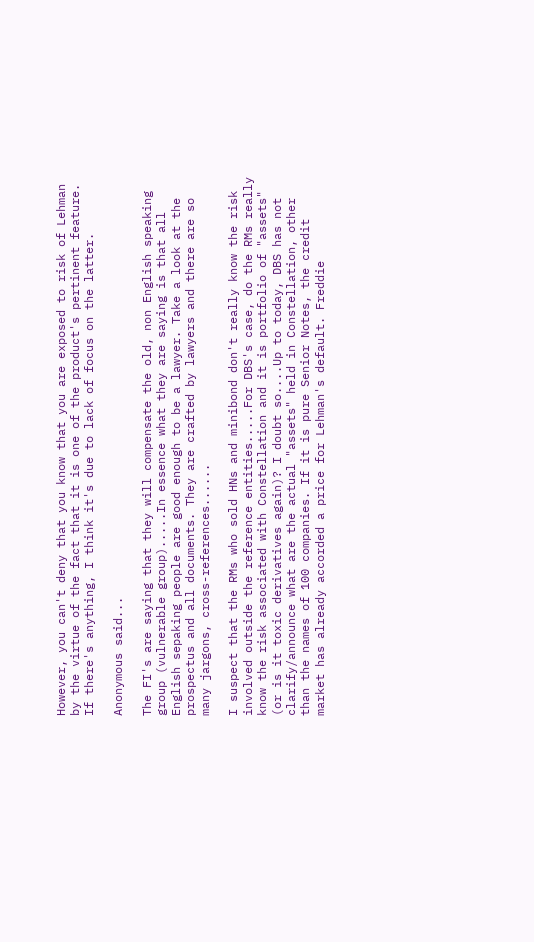However, you can't deny that you know that you are exposed to risk of Lehman by the virtue of the fact that it is one of the product's pertinent feature. If there's anything, I think it's due to lack of focus on the latter.

Anonymous said...

The FI's are saying that they will compensate the old, non English speaking group (vulnerable group).....In essence what they are saying is that all English sepaking people are good enough to be a lawyer. Take a look at the prospectus and all documents. They are crafted by lawyers and there are so many jargons, cross-references......

I suspect that the RMs who sold HNs and minibond don't really know the risk involved outside the reference entities.....For DBS's case, do the RMs really know the risk associated with Constellation and it is portfolio of "assets" (or is it toxic derivatives again)? I doubt so....Up to today, DBS has not clarify/announce what are the actual "assets" held in Constellation, other than the names of 100 companies. If it is pure Senior Notes, the credit market has already accorded a price for Lehman's default. Freddie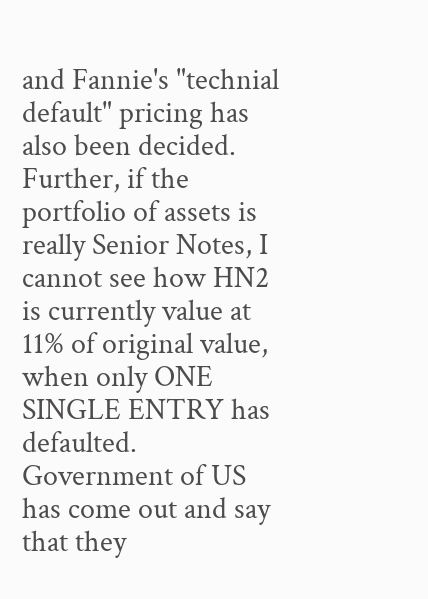and Fannie's "technial default" pricing has also been decided. Further, if the portfolio of assets is really Senior Notes, I cannot see how HN2 is currently value at 11% of original value, when only ONE SINGLE ENTRY has defaulted. Government of US has come out and say that they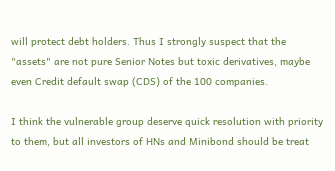will protect debt holders. Thus I strongly suspect that the "assets" are not pure Senior Notes but toxic derivatives, maybe even Credit default swap (CDS) of the 100 companies.

I think the vulnerable group deserve quick resolution with priority to them, but all investors of HNs and Minibond should be treat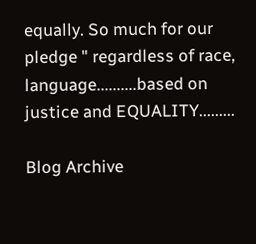equally. So much for our pledge " regardless of race, language..........based on justice and EQUALITY.........

Blog Archive